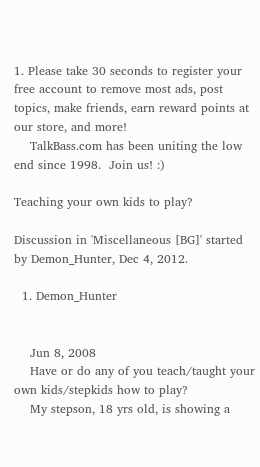1. Please take 30 seconds to register your free account to remove most ads, post topics, make friends, earn reward points at our store, and more!
    TalkBass.com has been uniting the low end since 1998.  Join us! :)

Teaching your own kids to play?

Discussion in 'Miscellaneous [BG]' started by Demon_Hunter, Dec 4, 2012.

  1. Demon_Hunter


    Jun 8, 2008
    Have or do any of you teach/taught your own kids/stepkids how to play?
    My stepson, 18 yrs old, is showing a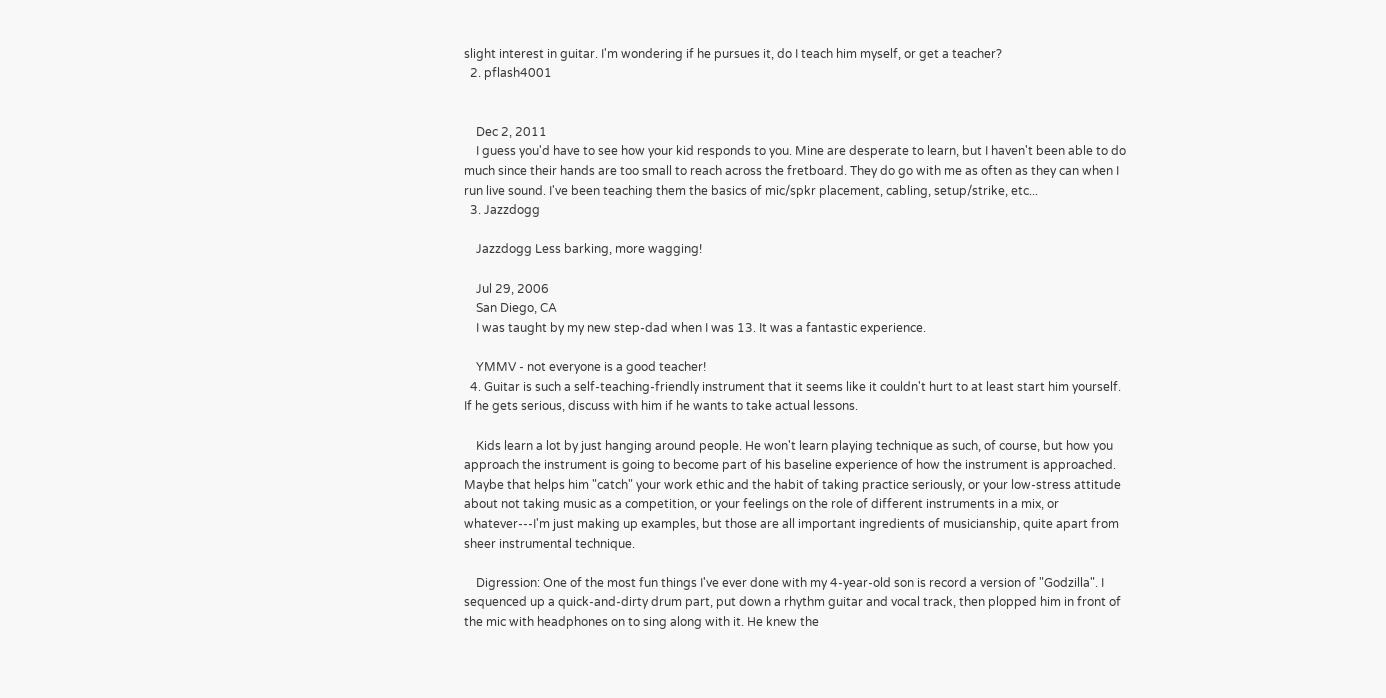slight interest in guitar. I'm wondering if he pursues it, do I teach him myself, or get a teacher?
  2. pflash4001


    Dec 2, 2011
    I guess you'd have to see how your kid responds to you. Mine are desperate to learn, but I haven't been able to do much since their hands are too small to reach across the fretboard. They do go with me as often as they can when I run live sound. I've been teaching them the basics of mic/spkr placement, cabling, setup/strike, etc...
  3. Jazzdogg

    Jazzdogg Less barking, more wagging!

    Jul 29, 2006
    San Diego, CA
    I was taught by my new step-dad when I was 13. It was a fantastic experience.

    YMMV - not everyone is a good teacher!
  4. Guitar is such a self-teaching-friendly instrument that it seems like it couldn't hurt to at least start him yourself. If he gets serious, discuss with him if he wants to take actual lessons.

    Kids learn a lot by just hanging around people. He won't learn playing technique as such, of course, but how you approach the instrument is going to become part of his baseline experience of how the instrument is approached. Maybe that helps him "catch" your work ethic and the habit of taking practice seriously, or your low-stress attitude about not taking music as a competition, or your feelings on the role of different instruments in a mix, or whatever---I'm just making up examples, but those are all important ingredients of musicianship, quite apart from sheer instrumental technique.

    Digression: One of the most fun things I've ever done with my 4-year-old son is record a version of "Godzilla". I sequenced up a quick-and-dirty drum part, put down a rhythm guitar and vocal track, then plopped him in front of the mic with headphones on to sing along with it. He knew the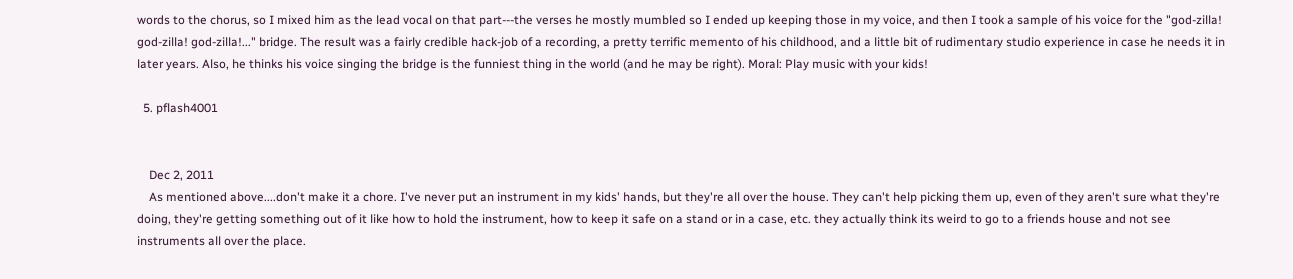words to the chorus, so I mixed him as the lead vocal on that part---the verses he mostly mumbled so I ended up keeping those in my voice, and then I took a sample of his voice for the "god-zilla! god-zilla! god-zilla!..." bridge. The result was a fairly credible hack-job of a recording, a pretty terrific memento of his childhood, and a little bit of rudimentary studio experience in case he needs it in later years. Also, he thinks his voice singing the bridge is the funniest thing in the world (and he may be right). Moral: Play music with your kids!

  5. pflash4001


    Dec 2, 2011
    As mentioned above....don't make it a chore. I've never put an instrument in my kids' hands, but they're all over the house. They can't help picking them up, even of they aren't sure what they're doing, they're getting something out of it like how to hold the instrument, how to keep it safe on a stand or in a case, etc. they actually think its weird to go to a friends house and not see instruments all over the place.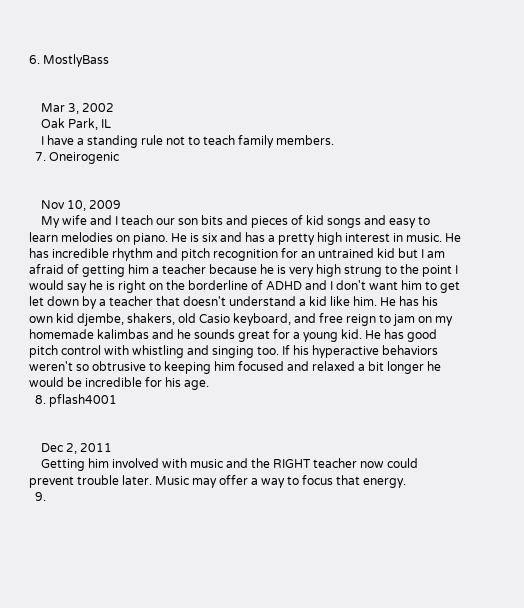6. MostlyBass


    Mar 3, 2002
    Oak Park, IL
    I have a standing rule not to teach family members.
  7. Oneirogenic


    Nov 10, 2009
    My wife and I teach our son bits and pieces of kid songs and easy to learn melodies on piano. He is six and has a pretty high interest in music. He has incredible rhythm and pitch recognition for an untrained kid but I am afraid of getting him a teacher because he is very high strung to the point I would say he is right on the borderline of ADHD and I don't want him to get let down by a teacher that doesn't understand a kid like him. He has his own kid djembe, shakers, old Casio keyboard, and free reign to jam on my homemade kalimbas and he sounds great for a young kid. He has good pitch control with whistling and singing too. If his hyperactive behaviors weren't so obtrusive to keeping him focused and relaxed a bit longer he would be incredible for his age.
  8. pflash4001


    Dec 2, 2011
    Getting him involved with music and the RIGHT teacher now could prevent trouble later. Music may offer a way to focus that energy.
  9.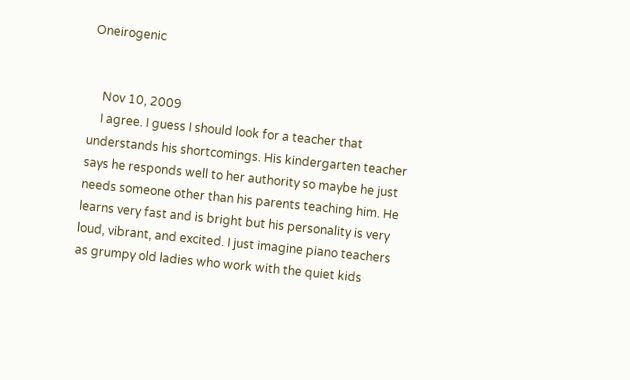Oneirogenic


    Nov 10, 2009
    I agree. I guess I should look for a teacher that understands his shortcomings. His kindergarten teacher says he responds well to her authority so maybe he just needs someone other than his parents teaching him. He learns very fast and is bright but his personality is very loud, vibrant, and excited. I just imagine piano teachers as grumpy old ladies who work with the quiet kids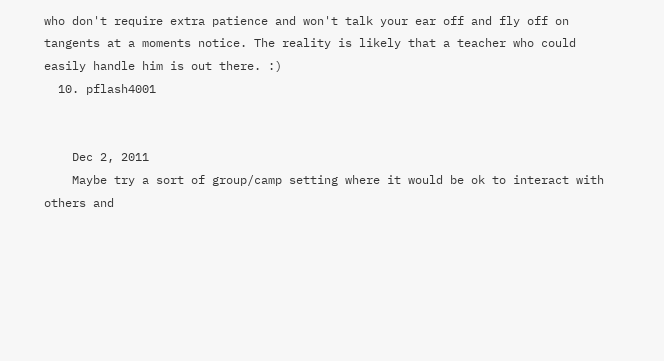who don't require extra patience and won't talk your ear off and fly off on tangents at a moments notice. The reality is likely that a teacher who could easily handle him is out there. :)
  10. pflash4001


    Dec 2, 2011
    Maybe try a sort of group/camp setting where it would be ok to interact with others and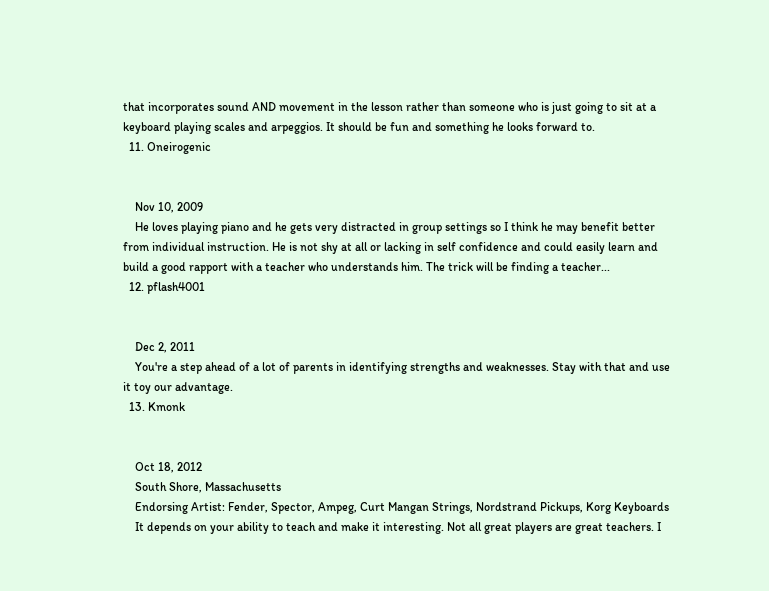that incorporates sound AND movement in the lesson rather than someone who is just going to sit at a keyboard playing scales and arpeggios. It should be fun and something he looks forward to.
  11. Oneirogenic


    Nov 10, 2009
    He loves playing piano and he gets very distracted in group settings so I think he may benefit better from individual instruction. He is not shy at all or lacking in self confidence and could easily learn and build a good rapport with a teacher who understands him. The trick will be finding a teacher...
  12. pflash4001


    Dec 2, 2011
    You're a step ahead of a lot of parents in identifying strengths and weaknesses. Stay with that and use it toy our advantage.
  13. Kmonk


    Oct 18, 2012
    South Shore, Massachusetts
    Endorsing Artist: Fender, Spector, Ampeg, Curt Mangan Strings, Nordstrand Pickups, Korg Keyboards
    It depends on your ability to teach and make it interesting. Not all great players are great teachers. I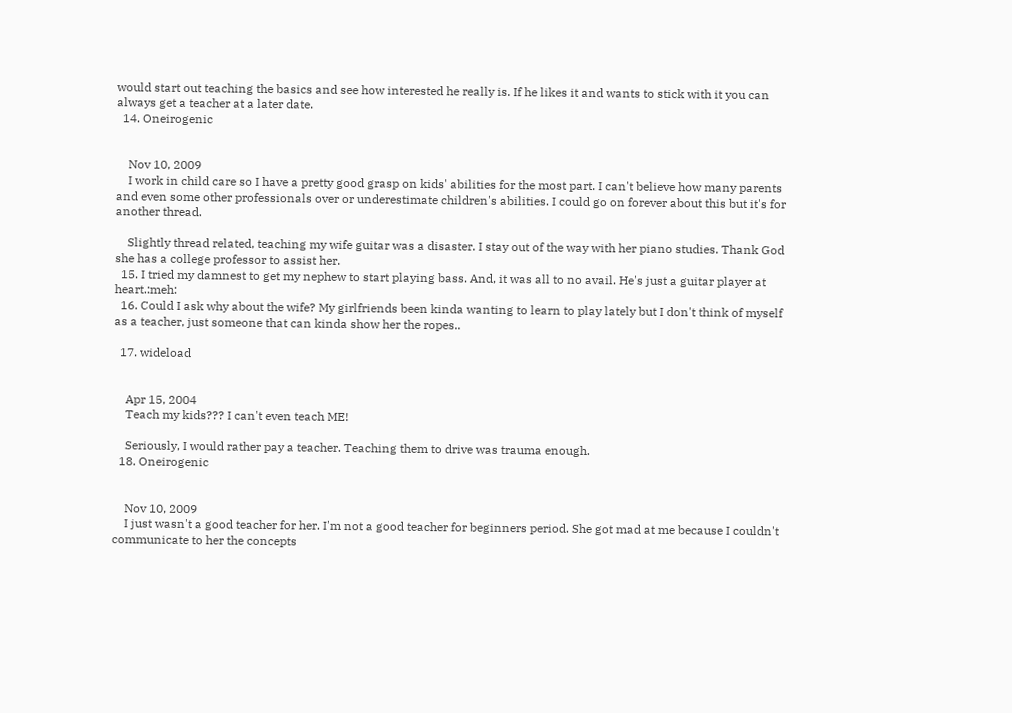would start out teaching the basics and see how interested he really is. If he likes it and wants to stick with it you can always get a teacher at a later date.
  14. Oneirogenic


    Nov 10, 2009
    I work in child care so I have a pretty good grasp on kids' abilities for the most part. I can't believe how many parents and even some other professionals over or underestimate children's abilities. I could go on forever about this but it's for another thread.

    Slightly thread related, teaching my wife guitar was a disaster. I stay out of the way with her piano studies. Thank God she has a college professor to assist her.
  15. I tried my damnest to get my nephew to start playing bass. And, it was all to no avail. He's just a guitar player at heart.:meh:
  16. Could I ask why about the wife? My girlfriends been kinda wanting to learn to play lately but I don't think of myself as a teacher, just someone that can kinda show her the ropes..

  17. wideload


    Apr 15, 2004
    Teach my kids??? I can't even teach ME!

    Seriously, I would rather pay a teacher. Teaching them to drive was trauma enough.
  18. Oneirogenic


    Nov 10, 2009
    I just wasn't a good teacher for her. I'm not a good teacher for beginners period. She got mad at me because I couldn't communicate to her the concepts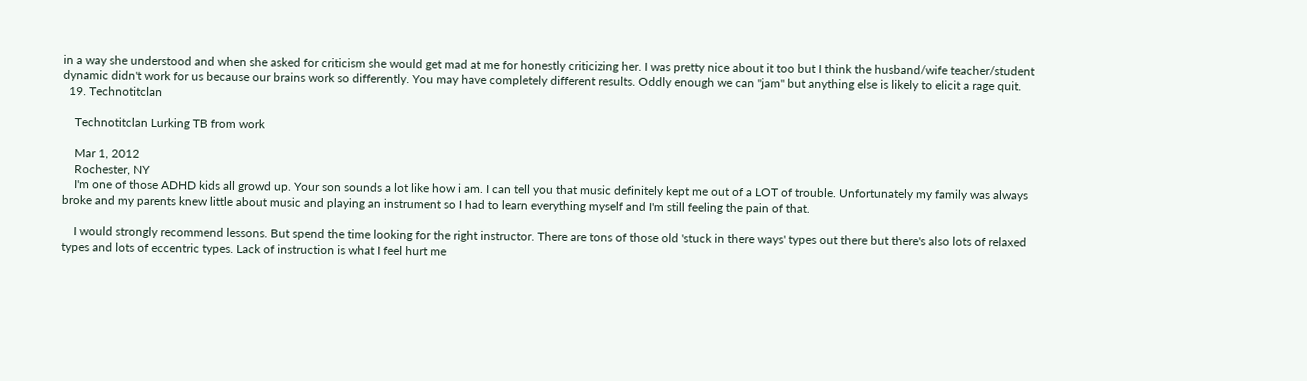in a way she understood and when she asked for criticism she would get mad at me for honestly criticizing her. I was pretty nice about it too but I think the husband/wife teacher/student dynamic didn't work for us because our brains work so differently. You may have completely different results. Oddly enough we can "jam" but anything else is likely to elicit a rage quit.
  19. Technotitclan

    Technotitclan Lurking TB from work

    Mar 1, 2012
    Rochester, NY
    I'm one of those ADHD kids all growd up. Your son sounds a lot like how i am. I can tell you that music definitely kept me out of a LOT of trouble. Unfortunately my family was always broke and my parents knew little about music and playing an instrument so I had to learn everything myself and I'm still feeling the pain of that.

    I would strongly recommend lessons. But spend the time looking for the right instructor. There are tons of those old 'stuck in there ways' types out there but there's also lots of relaxed types and lots of eccentric types. Lack of instruction is what I feel hurt me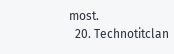most.
  20. Technotitclan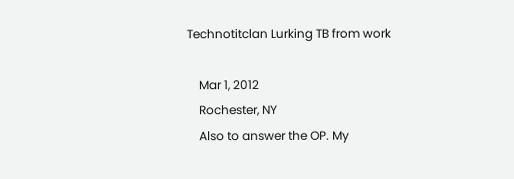Technotitclan Lurking TB from work

    Mar 1, 2012
    Rochester, NY
    Also to answer the OP. My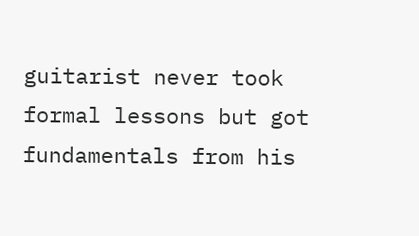guitarist never took formal lessons but got fundamentals from his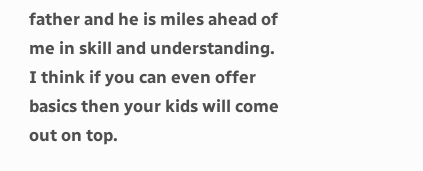father and he is miles ahead of me in skill and understanding. I think if you can even offer basics then your kids will come out on top.